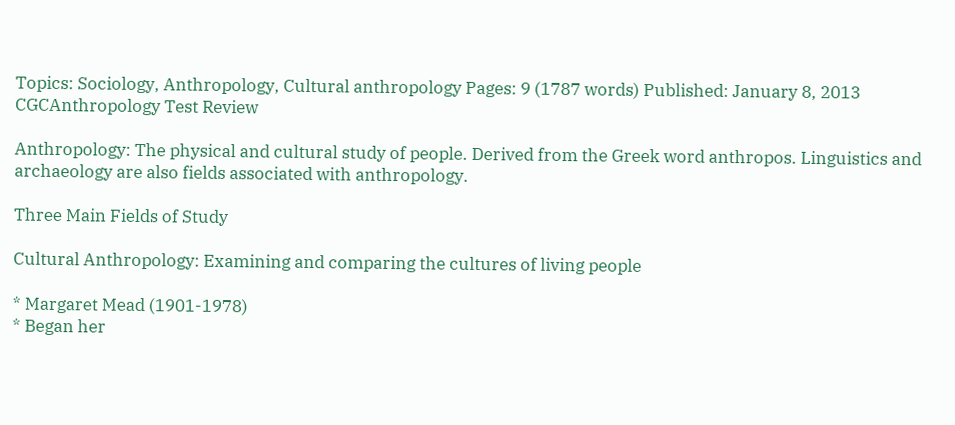Topics: Sociology, Anthropology, Cultural anthropology Pages: 9 (1787 words) Published: January 8, 2013
CGCAnthropology Test Review

Anthropology: The physical and cultural study of people. Derived from the Greek word anthropos. Linguistics and archaeology are also fields associated with anthropology.

Three Main Fields of Study

Cultural Anthropology: Examining and comparing the cultures of living people

* Margaret Mead (1901-1978)
* Began her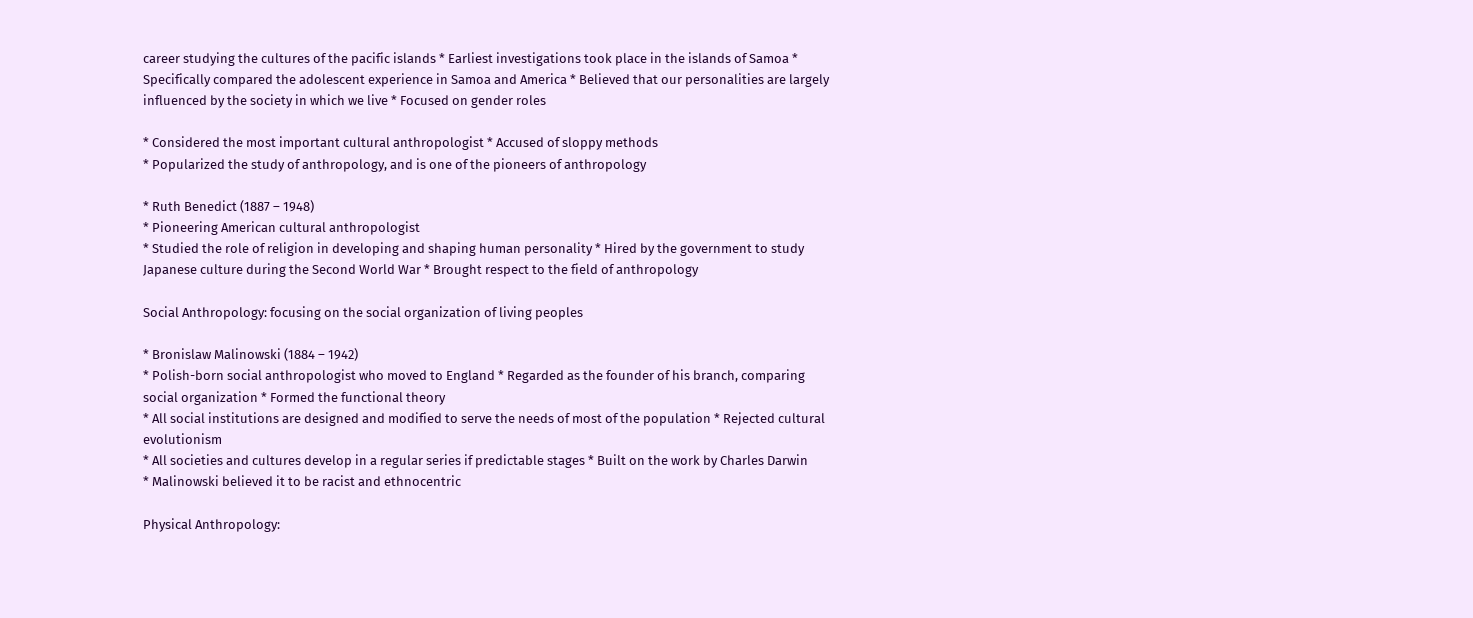career studying the cultures of the pacific islands * Earliest investigations took place in the islands of Samoa * Specifically compared the adolescent experience in Samoa and America * Believed that our personalities are largely influenced by the society in which we live * Focused on gender roles

* Considered the most important cultural anthropologist * Accused of sloppy methods
* Popularized the study of anthropology, and is one of the pioneers of anthropology

* Ruth Benedict (1887 – 1948)
* Pioneering American cultural anthropologist
* Studied the role of religion in developing and shaping human personality * Hired by the government to study Japanese culture during the Second World War * Brought respect to the field of anthropology

Social Anthropology: focusing on the social organization of living peoples

* Bronislaw Malinowski (1884 – 1942)
* Polish-born social anthropologist who moved to England * Regarded as the founder of his branch, comparing social organization * Formed the functional theory
* All social institutions are designed and modified to serve the needs of most of the population * Rejected cultural evolutionism
* All societies and cultures develop in a regular series if predictable stages * Built on the work by Charles Darwin
* Malinowski believed it to be racist and ethnocentric

Physical Anthropology: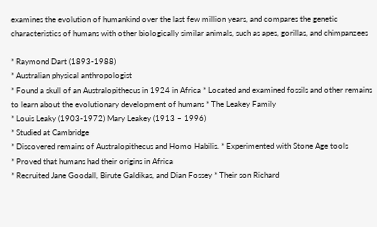examines the evolution of humankind over the last few million years, and compares the genetic characteristics of humans with other biologically similar animals, such as apes, gorillas, and chimpanzees

* Raymond Dart (1893-1988)
* Australian physical anthropologist
* Found a skull of an Australopithecus in 1924 in Africa * Located and examined fossils and other remains to learn about the evolutionary development of humans * The Leakey Family
* Louis Leaky (1903-1972) Mary Leakey (1913 – 1996)
* Studied at Cambridge
* Discovered remains of Australopithecus and Homo Habilis. * Experimented with Stone Age tools
* Proved that humans had their origins in Africa
* Recruited Jane Goodall, Birute Galdikas, and Dian Fossey * Their son Richard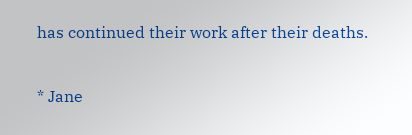has continued their work after their deaths.

* Jane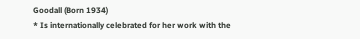Goodall (Born 1934)
* Is internationally celebrated for her work with the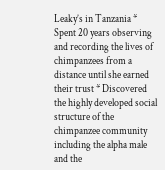Leaky’s in Tanzania * Spent 20 years observing and recording the lives of chimpanzees from a distance until she earned their trust * Discovered the highly developed social structure of the chimpanzee community including the alpha male and the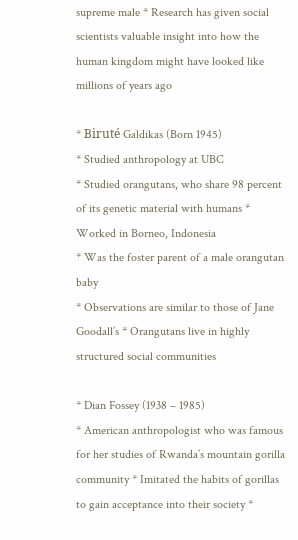supreme male * Research has given social scientists valuable insight into how the human kingdom might have looked like millions of years ago

* Biruté Galdikas (Born 1945)
* Studied anthropology at UBC
* Studied orangutans, who share 98 percent of its genetic material with humans * Worked in Borneo, Indonesia
* Was the foster parent of a male orangutan baby
* Observations are similar to those of Jane Goodall’s * Orangutans live in highly structured social communities

* Dian Fossey (1938 – 1985)
* American anthropologist who was famous for her studies of Rwanda’s mountain gorilla community * Imitated the habits of gorillas to gain acceptance into their society *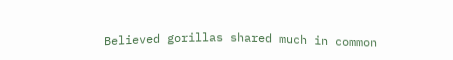Believed gorillas shared much in common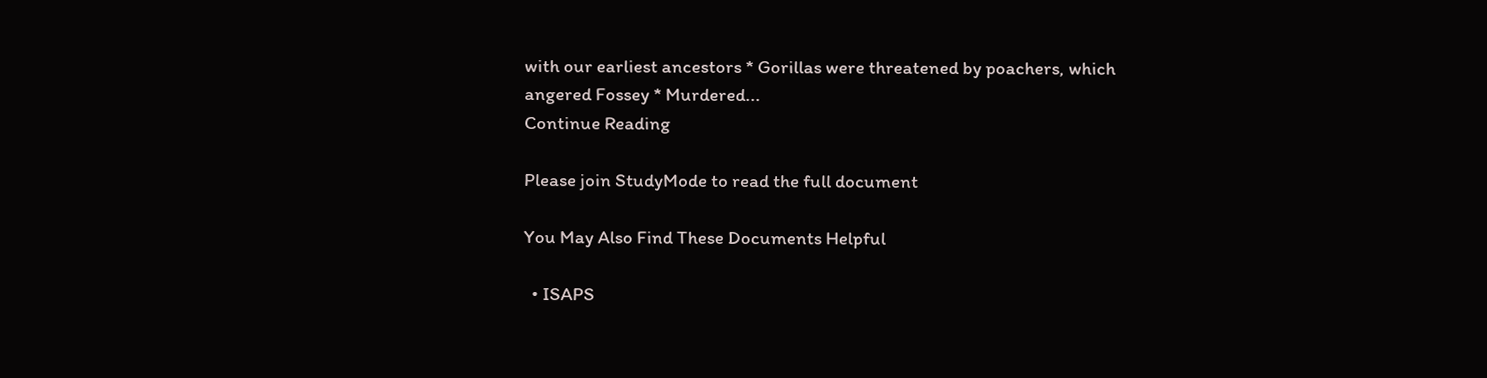with our earliest ancestors * Gorillas were threatened by poachers, which angered Fossey * Murdered...
Continue Reading

Please join StudyMode to read the full document

You May Also Find These Documents Helpful

  • ISAPS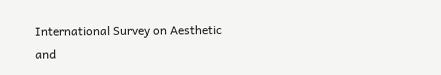International Survey on Aesthetic and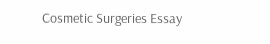Cosmetic Surgeries Essay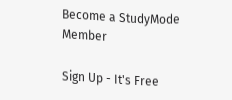Become a StudyMode Member

Sign Up - It's Free